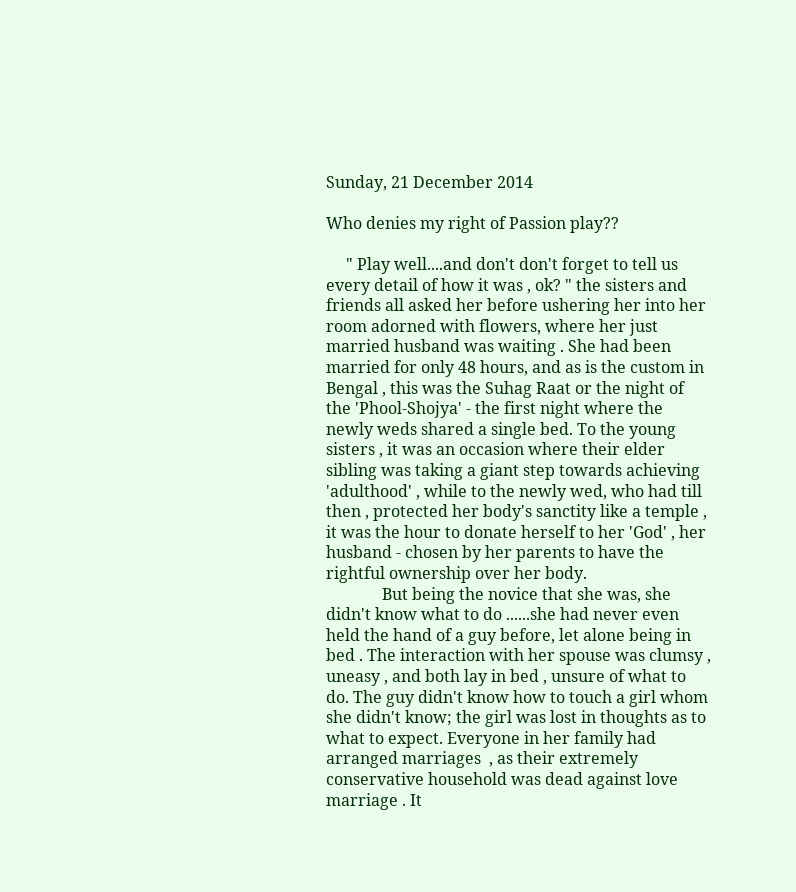Sunday, 21 December 2014

Who denies my right of Passion play??

     " Play well....and don't don't forget to tell us every detail of how it was , ok? " the sisters and friends all asked her before ushering her into her room adorned with flowers, where her just married husband was waiting . She had been married for only 48 hours, and as is the custom in Bengal , this was the Suhag Raat or the night of the 'Phool-Shojya' - the first night where the newly weds shared a single bed. To the young sisters , it was an occasion where their elder sibling was taking a giant step towards achieving 'adulthood' , while to the newly wed, who had till then , protected her body's sanctity like a temple , it was the hour to donate herself to her 'God' , her husband - chosen by her parents to have the rightful ownership over her body.
              But being the novice that she was, she didn't know what to do ......she had never even held the hand of a guy before, let alone being in bed . The interaction with her spouse was clumsy , uneasy , and both lay in bed , unsure of what to do. The guy didn't know how to touch a girl whom she didn't know; the girl was lost in thoughts as to what to expect. Everyone in her family had arranged marriages  , as their extremely conservative household was dead against love marriage . It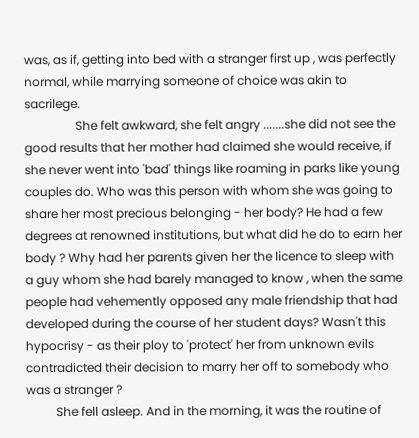was, as if, getting into bed with a stranger first up , was perfectly normal, while marrying someone of choice was akin to sacrilege.
                 She felt awkward, she felt angry .......she did not see the good results that her mother had claimed she would receive, if she never went into 'bad' things like roaming in parks like young couples do. Who was this person with whom she was going to share her most precious belonging - her body? He had a few degrees at renowned institutions, but what did he do to earn her body ? Why had her parents given her the licence to sleep with a guy whom she had barely managed to know , when the same people had vehemently opposed any male friendship that had developed during the course of her student days? Wasn't this hypocrisy - as their ploy to 'protect' her from unknown evils contradicted their decision to marry her off to somebody who was a stranger ?
          She fell asleep. And in the morning, it was the routine of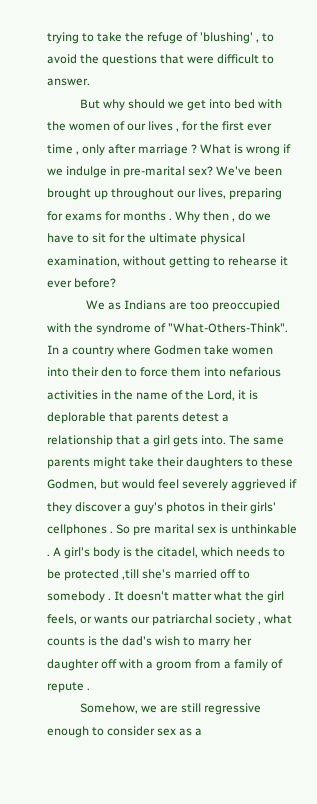trying to take the refuge of 'blushing' , to avoid the questions that were difficult to answer.
           But why should we get into bed with the women of our lives , for the first ever time , only after marriage ? What is wrong if we indulge in pre-marital sex? We've been brought up throughout our lives, preparing for exams for months . Why then , do we have to sit for the ultimate physical examination, without getting to rehearse it ever before?
             We as Indians are too preoccupied with the syndrome of "What-Others-Think". In a country where Godmen take women into their den to force them into nefarious activities in the name of the Lord, it is deplorable that parents detest a relationship that a girl gets into. The same parents might take their daughters to these Godmen, but would feel severely aggrieved if they discover a guy's photos in their girls' cellphones . So pre marital sex is unthinkable . A girl's body is the citadel, which needs to be protected ,till she's married off to somebody . It doesn't matter what the girl feels, or wants our patriarchal society , what counts is the dad's wish to marry her daughter off with a groom from a family of repute .
           Somehow, we are still regressive enough to consider sex as a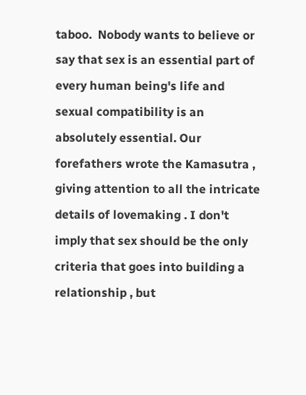taboo.  Nobody wants to believe or say that sex is an essential part of every human being's life and sexual compatibility is an absolutely essential. Our forefathers wrote the Kamasutra , giving attention to all the intricate details of lovemaking . I don't imply that sex should be the only criteria that goes into building a relationship , but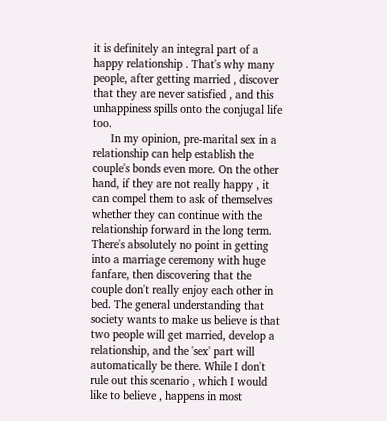it is definitely an integral part of a happy relationship . That's why many people, after getting married , discover that they are never satisfied , and this unhappiness spills onto the conjugal life too.
      In my opinion, pre-marital sex in a relationship can help establish the couple's bonds even more. On the other hand, if they are not really happy , it can compel them to ask of themselves whether they can continue with the relationship forward in the long term. There's absolutely no point in getting into a marriage ceremony with huge fanfare, then discovering that the couple don't really enjoy each other in bed. The general understanding that society wants to make us believe is that two people will get married, develop a relationship, and the 'sex' part will automatically be there. While I don't rule out this scenario , which I would like to believe , happens in most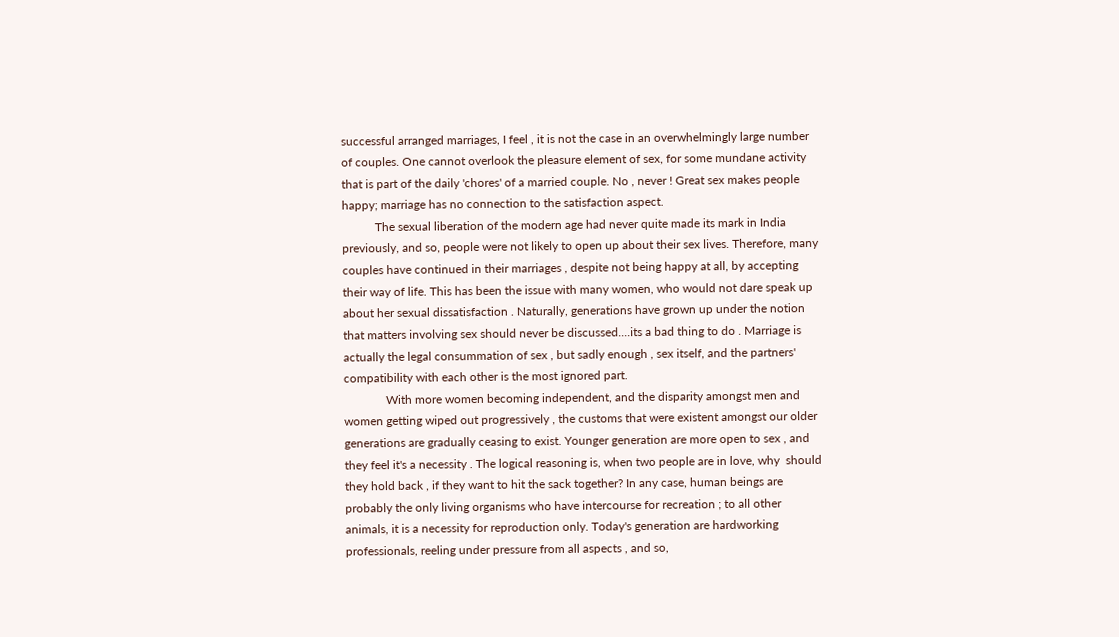successful arranged marriages, I feel , it is not the case in an overwhelmingly large number of couples. One cannot overlook the pleasure element of sex, for some mundane activity that is part of the daily 'chores' of a married couple. No , never ! Great sex makes people happy; marriage has no connection to the satisfaction aspect.
           The sexual liberation of the modern age had never quite made its mark in India previously, and so, people were not likely to open up about their sex lives. Therefore, many couples have continued in their marriages , despite not being happy at all, by accepting their way of life. This has been the issue with many women, who would not dare speak up about her sexual dissatisfaction . Naturally, generations have grown up under the notion that matters involving sex should never be discussed....its a bad thing to do . Marriage is actually the legal consummation of sex , but sadly enough , sex itself, and the partners' compatibility with each other is the most ignored part.
              With more women becoming independent, and the disparity amongst men and women getting wiped out progressively , the customs that were existent amongst our older generations are gradually ceasing to exist. Younger generation are more open to sex , and they feel it's a necessity . The logical reasoning is, when two people are in love, why  should they hold back , if they want to hit the sack together? In any case, human beings are probably the only living organisms who have intercourse for recreation ; to all other animals, it is a necessity for reproduction only. Today's generation are hardworking professionals, reeling under pressure from all aspects , and so,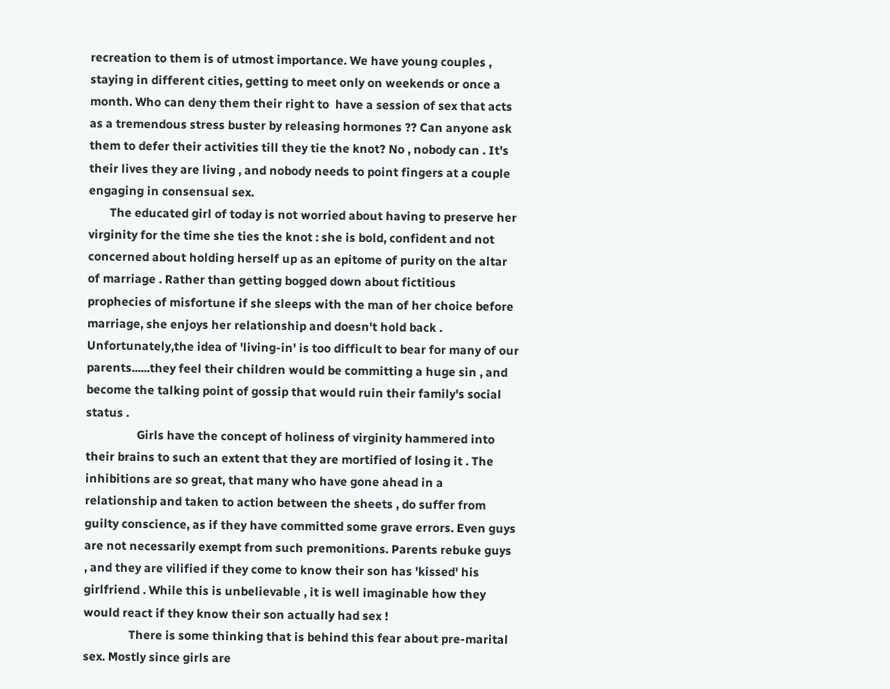recreation to them is of utmost importance. We have young couples , staying in different cities, getting to meet only on weekends or once a month. Who can deny them their right to  have a session of sex that acts as a tremendous stress buster by releasing hormones ?? Can anyone ask them to defer their activities till they tie the knot? No , nobody can . It's their lives they are living , and nobody needs to point fingers at a couple engaging in consensual sex.
       The educated girl of today is not worried about having to preserve her virginity for the time she ties the knot : she is bold, confident and not concerned about holding herself up as an epitome of purity on the altar of marriage . Rather than getting bogged down about fictitious prophecies of misfortune if she sleeps with the man of her choice before marriage, she enjoys her relationship and doesn't hold back . Unfortunately,the idea of 'living-in' is too difficult to bear for many of our parents......they feel their children would be committing a huge sin , and become the talking point of gossip that would ruin their family's social status .
                 Girls have the concept of holiness of virginity hammered into their brains to such an extent that they are mortified of losing it . The inhibitions are so great, that many who have gone ahead in a relationship and taken to action between the sheets , do suffer from guilty conscience, as if they have committed some grave errors. Even guys are not necessarily exempt from such premonitions. Parents rebuke guys , and they are vilified if they come to know their son has 'kissed' his girlfriend . While this is unbelievable , it is well imaginable how they would react if they know their son actually had sex !
               There is some thinking that is behind this fear about pre-marital sex. Mostly since girls are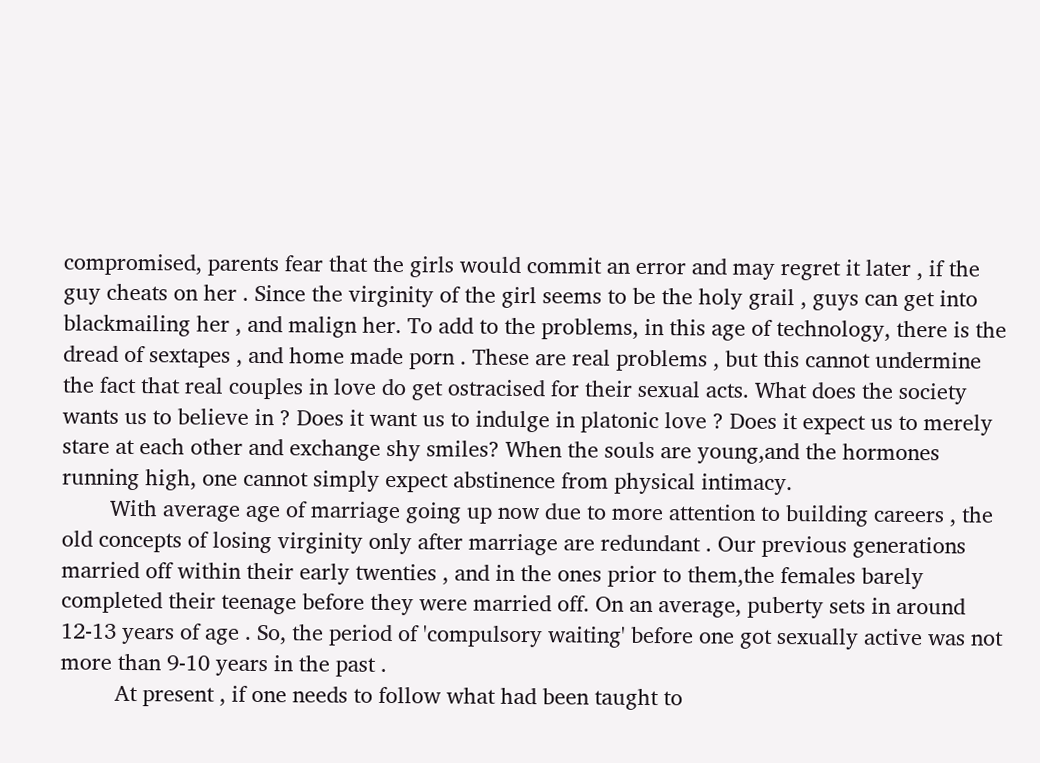compromised, parents fear that the girls would commit an error and may regret it later , if the guy cheats on her . Since the virginity of the girl seems to be the holy grail , guys can get into blackmailing her , and malign her. To add to the problems, in this age of technology, there is the dread of sextapes , and home made porn . These are real problems , but this cannot undermine the fact that real couples in love do get ostracised for their sexual acts. What does the society wants us to believe in ? Does it want us to indulge in platonic love ? Does it expect us to merely stare at each other and exchange shy smiles? When the souls are young,and the hormones running high, one cannot simply expect abstinence from physical intimacy.
        With average age of marriage going up now due to more attention to building careers , the old concepts of losing virginity only after marriage are redundant . Our previous generations married off within their early twenties , and in the ones prior to them,the females barely completed their teenage before they were married off. On an average, puberty sets in around 12-13 years of age . So, the period of 'compulsory waiting' before one got sexually active was not more than 9-10 years in the past .
         At present , if one needs to follow what had been taught to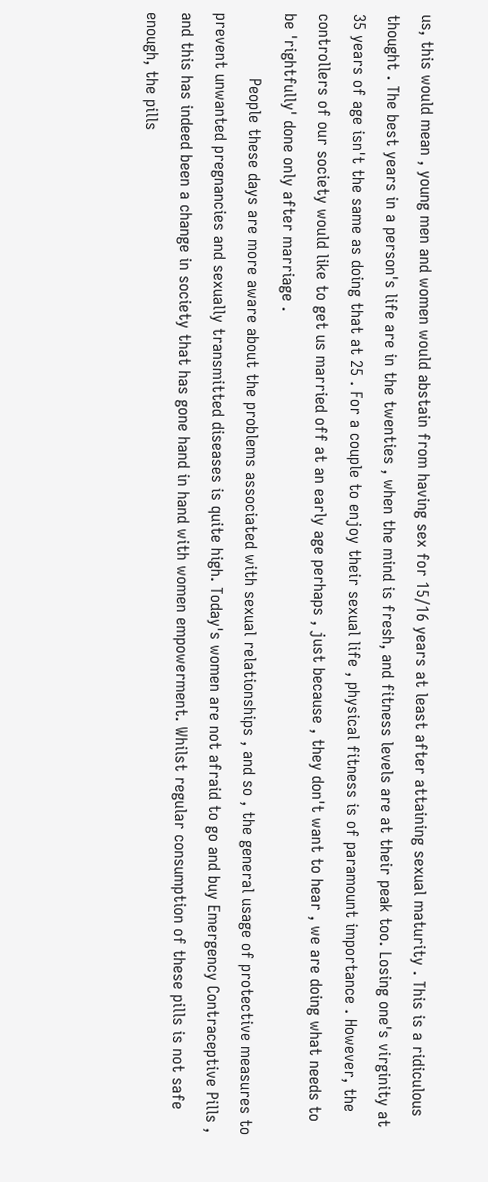us, this would mean , young men and women would abstain from having sex for 15/16 years at least after attaining sexual maturity . This is a ridiculous thought . The best years in a person's life are in the twenties , when the mind is fresh, and fitness levels are at their peak too. Losing one's virginity at 35 years of age isn't the same as doing that at 25 . For a couple to enjoy their sexual life , physical fitness is of paramount importance . However, the controllers of our society would like to get us married off at an early age perhaps , just because , they don't want to hear , we are doing what needs to be 'rightfully' done only after marriage .
             People these days are more aware about the problems associated with sexual relationships , and so , the general usage of protective measures to prevent unwanted pregnancies and sexually transmitted diseases is quite high. Today's women are not afraid to go and buy Emergency Contraceptive Pills , and this has indeed been a change in society that has gone hand in hand with women empowerment. Whilst regular consumption of these pills is not safe enough, the pills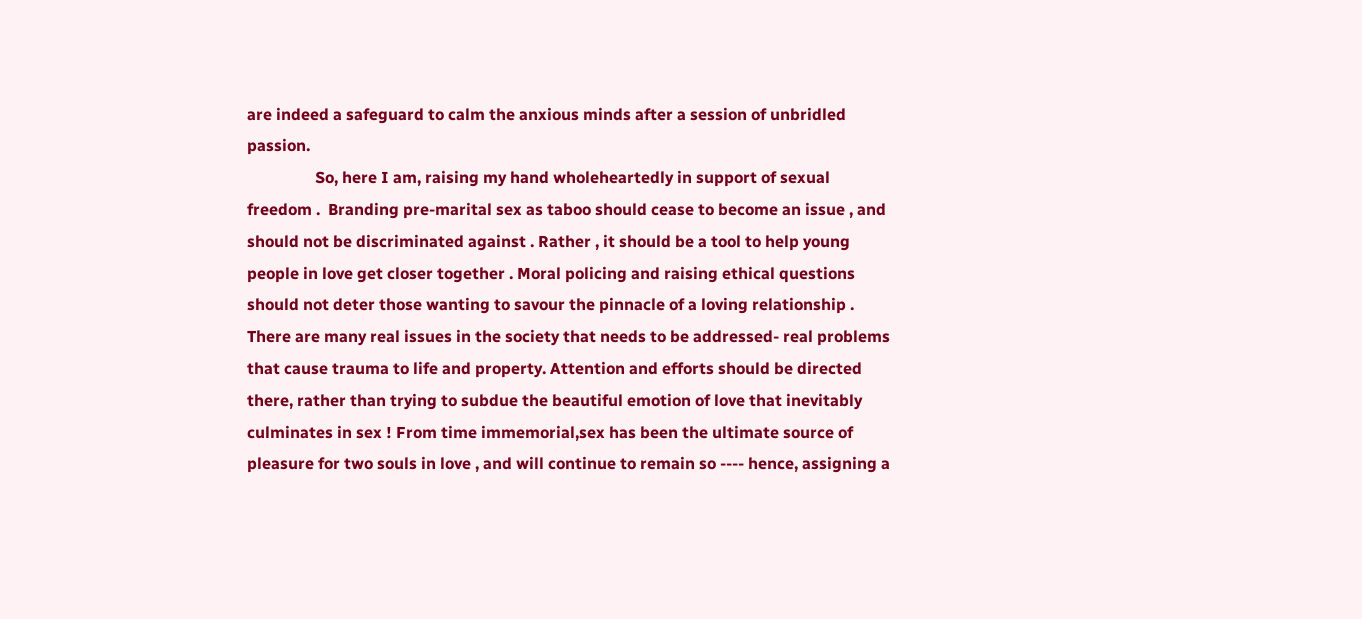are indeed a safeguard to calm the anxious minds after a session of unbridled passion.
                 So, here I am, raising my hand wholeheartedly in support of sexual freedom .  Branding pre-marital sex as taboo should cease to become an issue , and should not be discriminated against . Rather , it should be a tool to help young people in love get closer together . Moral policing and raising ethical questions should not deter those wanting to savour the pinnacle of a loving relationship . There are many real issues in the society that needs to be addressed- real problems that cause trauma to life and property. Attention and efforts should be directed there, rather than trying to subdue the beautiful emotion of love that inevitably culminates in sex ! From time immemorial,sex has been the ultimate source of pleasure for two souls in love , and will continue to remain so ---- hence, assigning a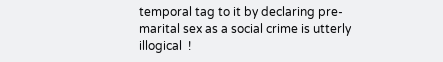temporal tag to it by declaring pre-marital sex as a social crime is utterly illogical  !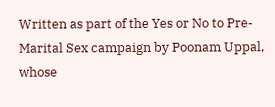Written as part of the Yes or No to Pre-Marital Sex campaign by Poonam Uppal, whose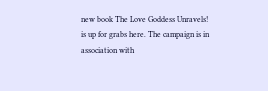new book The Love Goddess Unravels! is up for grabs here. The campaign is in association with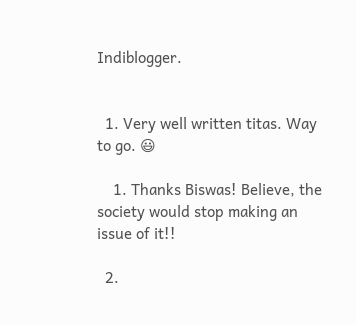Indiblogger.


  1. Very well written titas. Way to go. 😃

    1. Thanks Biswas! Believe, the society would stop making an issue of it!!

  2.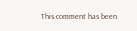This comment has been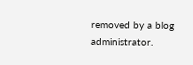removed by a blog administrator.